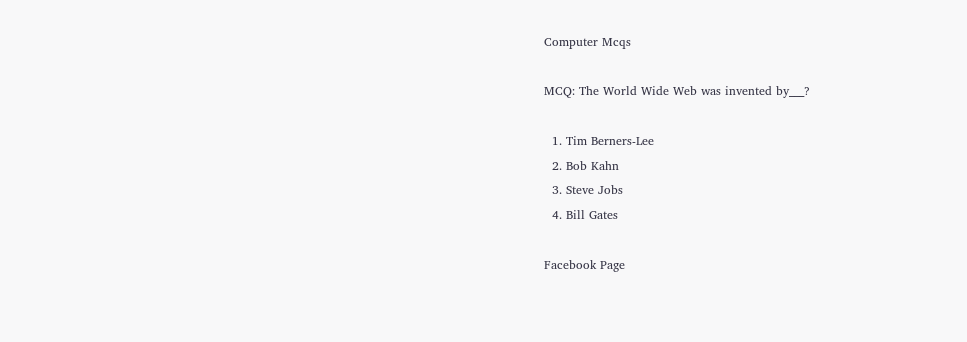Computer Mcqs

MCQ: The World Wide Web was invented by___?

  1. Tim Berners-Lee
  2. Bob Kahn
  3. Steve Jobs
  4. Bill Gates

Facebook Page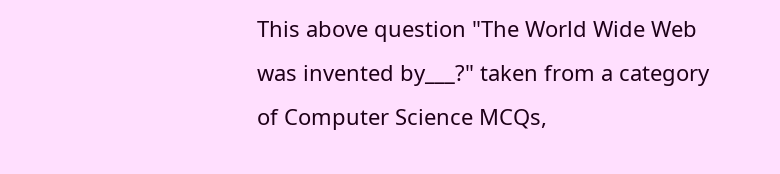This above question "The World Wide Web was invented by___?" taken from a category of Computer Science MCQs,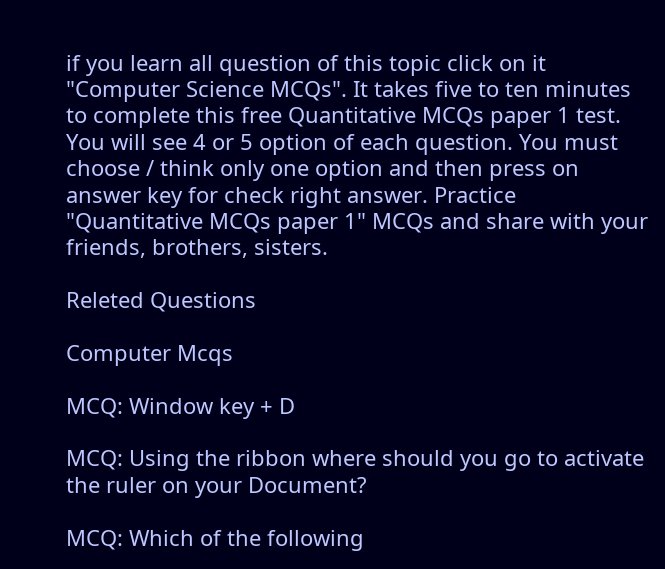if you learn all question of this topic click on it "Computer Science MCQs". It takes five to ten minutes to complete this free Quantitative MCQs paper 1 test. You will see 4 or 5 option of each question. You must choose / think only one option and then press on answer key for check right answer. Practice "Quantitative MCQs paper 1" MCQs and share with your friends, brothers, sisters.

Releted Questions

Computer Mcqs

MCQ: Window key + D

MCQ: Using the ribbon where should you go to activate the ruler on your Document?

MCQ: Which of the following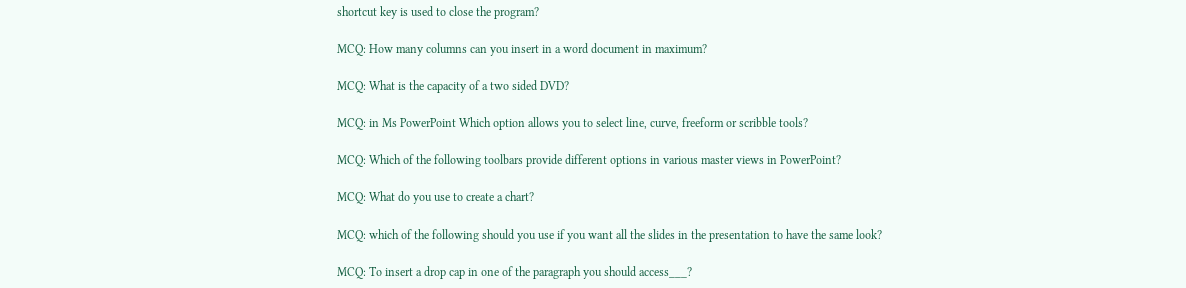shortcut key is used to close the program?

MCQ: How many columns can you insert in a word document in maximum?

MCQ: What is the capacity of a two sided DVD?

MCQ: in Ms PowerPoint Which option allows you to select line, curve, freeform or scribble tools?

MCQ: Which of the following toolbars provide different options in various master views in PowerPoint?

MCQ: What do you use to create a chart?

MCQ: which of the following should you use if you want all the slides in the presentation to have the same look?

MCQ: To insert a drop cap in one of the paragraph you should access___?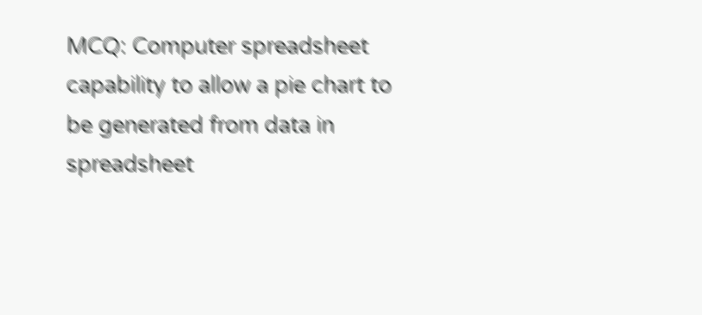MCQ: Computer spreadsheet capability to allow a pie chart to be generated from data in spreadsheet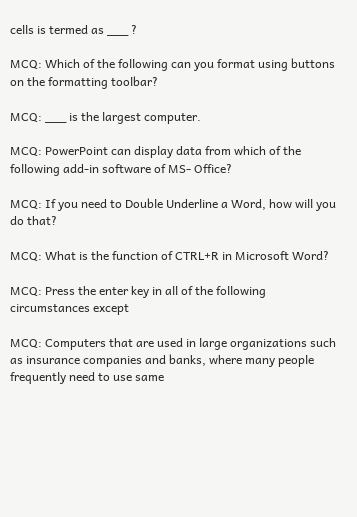cells is termed as ___ ?

MCQ: Which of the following can you format using buttons on the formatting toolbar?

MCQ: ___ is the largest computer.

MCQ: PowerPoint can display data from which of the following add-in software of MS- Office?

MCQ: If you need to Double Underline a Word, how will you do that?

MCQ: What is the function of CTRL+R in Microsoft Word?

MCQ: Press the enter key in all of the following circumstances except

MCQ: Computers that are used in large organizations such as insurance companies and banks, where many people frequently need to use same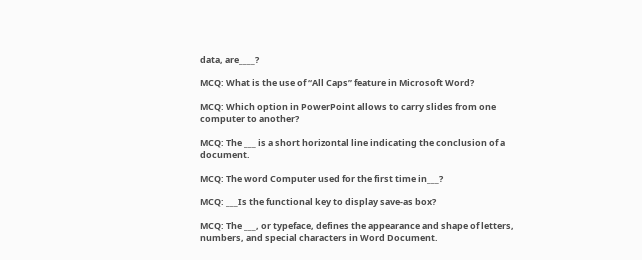data, are____?

MCQ: What is the use of “All Caps” feature in Microsoft Word?

MCQ: Which option in PowerPoint allows to carry slides from one computer to another?

MCQ: The ___ is a short horizontal line indicating the conclusion of a document.

MCQ: The word Computer used for the first time in___?

MCQ: ___Is the functional key to display save-as box?

MCQ: The ___, or typeface, defines the appearance and shape of letters, numbers, and special characters in Word Document.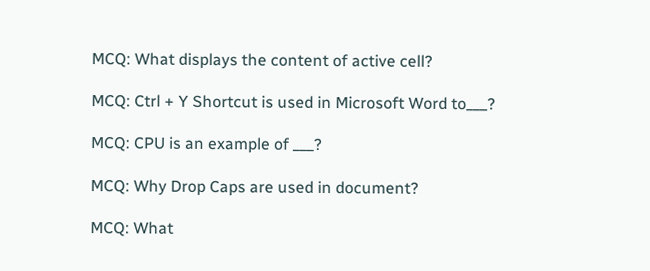MCQ: What displays the content of active cell?

MCQ: Ctrl + Y Shortcut is used in Microsoft Word to___?

MCQ: CPU is an example of ___?

MCQ: Why Drop Caps are used in document?

MCQ: What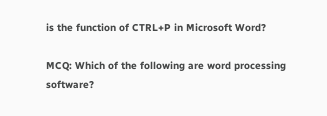is the function of CTRL+P in Microsoft Word?

MCQ: Which of the following are word processing software?